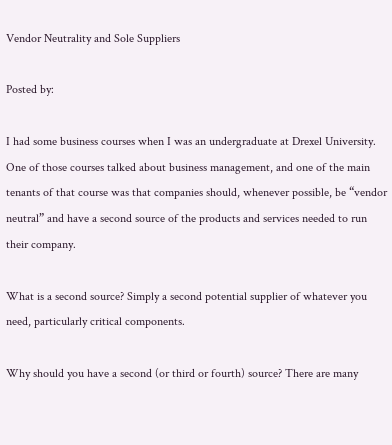Vendor Neutrality and Sole Suppliers

Posted by:

I had some business courses when I was an undergraduate at Drexel University. One of those courses talked about business management, and one of the main tenants of that course was that companies should, whenever possible, be “vendor neutral” and have a second source of the products and services needed to run their company.

What is a second source? Simply a second potential supplier of whatever you need, particularly critical components.

Why should you have a second (or third or fourth) source? There are many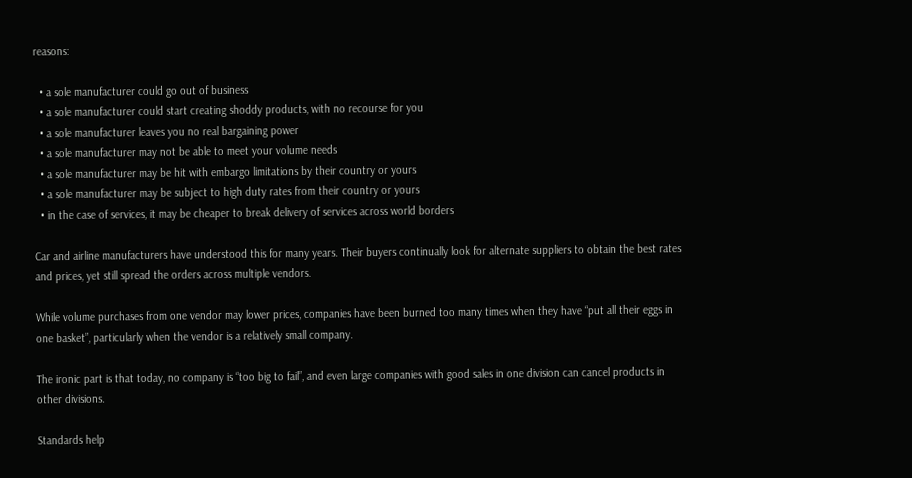reasons:

  • a sole manufacturer could go out of business
  • a sole manufacturer could start creating shoddy products, with no recourse for you
  • a sole manufacturer leaves you no real bargaining power
  • a sole manufacturer may not be able to meet your volume needs
  • a sole manufacturer may be hit with embargo limitations by their country or yours
  • a sole manufacturer may be subject to high duty rates from their country or yours
  • in the case of services, it may be cheaper to break delivery of services across world borders

Car and airline manufacturers have understood this for many years. Their buyers continually look for alternate suppliers to obtain the best rates and prices, yet still spread the orders across multiple vendors.

While volume purchases from one vendor may lower prices, companies have been burned too many times when they have “put all their eggs in one basket”, particularly when the vendor is a relatively small company.

The ironic part is that today, no company is “too big to fail”, and even large companies with good sales in one division can cancel products in other divisions.

Standards help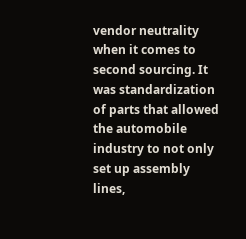vendor neutrality when it comes to second sourcing. It was standardization of parts that allowed the automobile industry to not only set up assembly lines,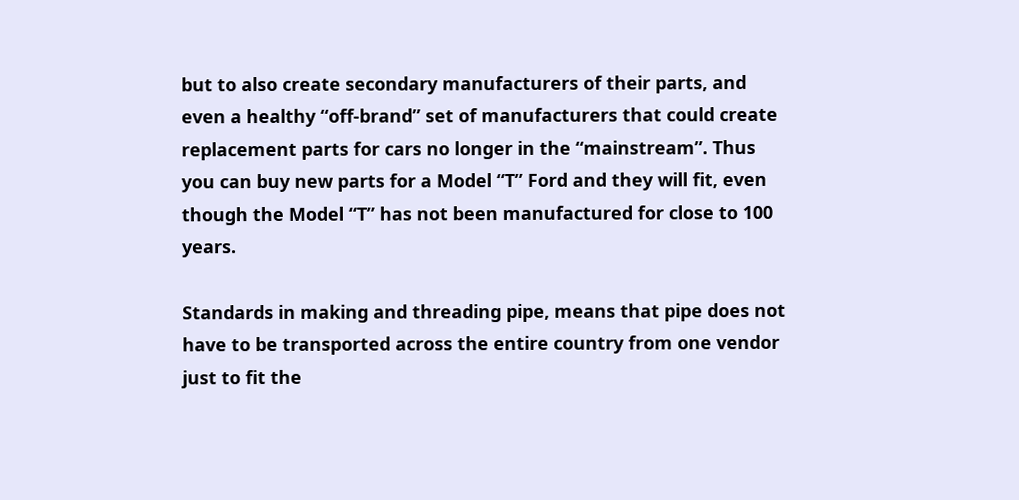but to also create secondary manufacturers of their parts, and even a healthy “off-brand” set of manufacturers that could create replacement parts for cars no longer in the “mainstream”. Thus you can buy new parts for a Model “T” Ford and they will fit, even though the Model “T” has not been manufactured for close to 100 years.

Standards in making and threading pipe, means that pipe does not have to be transported across the entire country from one vendor just to fit the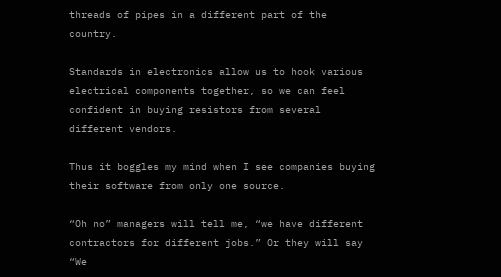threads of pipes in a different part of the country.

Standards in electronics allow us to hook various electrical components together, so we can feel confident in buying resistors from several different vendors.

Thus it boggles my mind when I see companies buying their software from only one source.

“Oh no” managers will tell me, “we have different contractors for different jobs.” Or they will say “We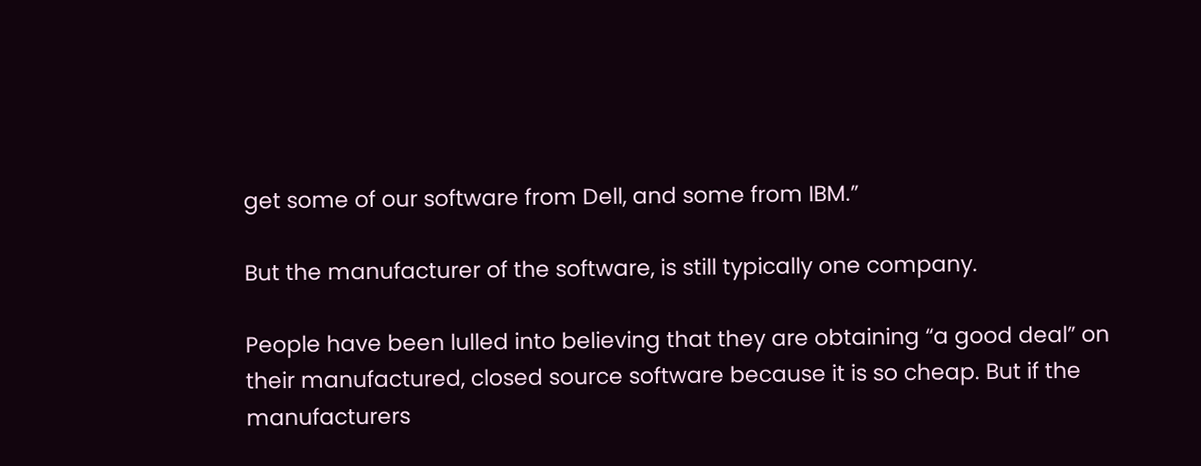get some of our software from Dell, and some from IBM.”

But the manufacturer of the software, is still typically one company.

People have been lulled into believing that they are obtaining “a good deal” on their manufactured, closed source software because it is so cheap. But if the manufacturers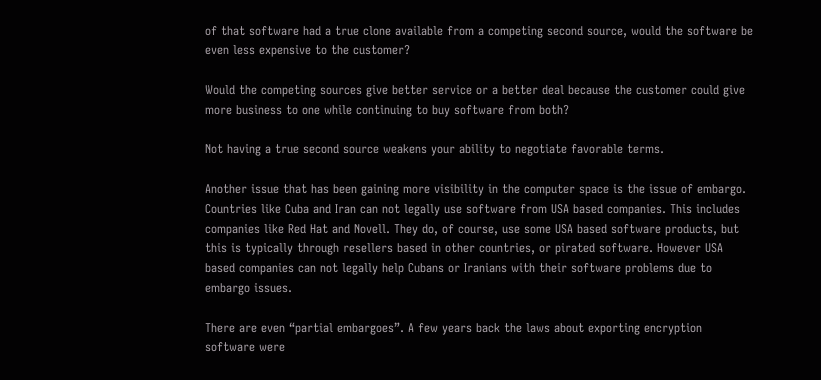of that software had a true clone available from a competing second source, would the software be even less expensive to the customer?

Would the competing sources give better service or a better deal because the customer could give more business to one while continuing to buy software from both?

Not having a true second source weakens your ability to negotiate favorable terms.

Another issue that has been gaining more visibility in the computer space is the issue of embargo. Countries like Cuba and Iran can not legally use software from USA based companies. This includes companies like Red Hat and Novell. They do, of course, use some USA based software products, but this is typically through resellers based in other countries, or pirated software. However USA based companies can not legally help Cubans or Iranians with their software problems due to embargo issues.

There are even “partial embargoes”. A few years back the laws about exporting encryption software were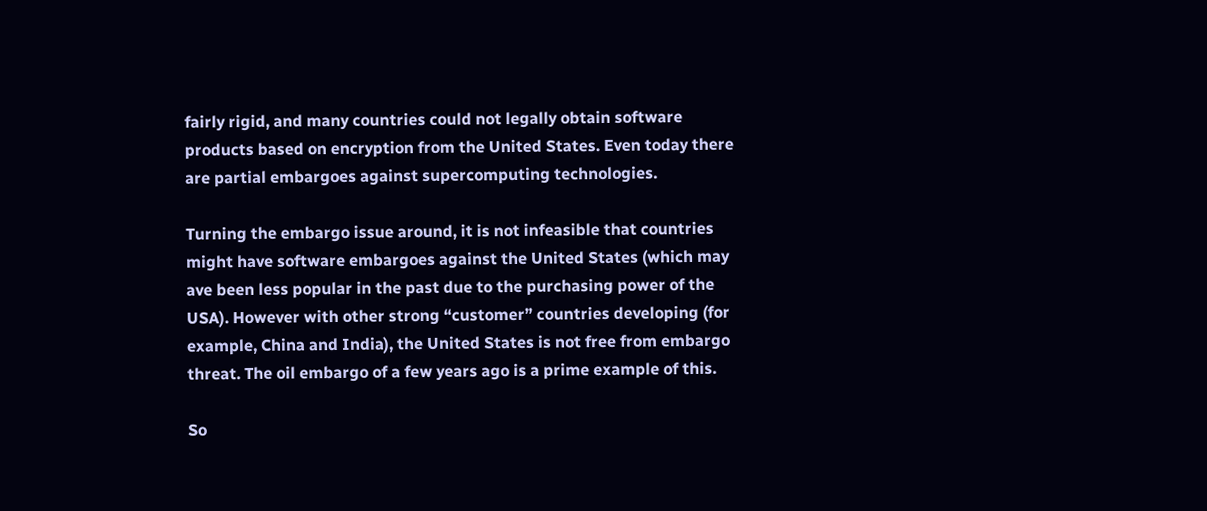fairly rigid, and many countries could not legally obtain software products based on encryption from the United States. Even today there are partial embargoes against supercomputing technologies.

Turning the embargo issue around, it is not infeasible that countries might have software embargoes against the United States (which may ave been less popular in the past due to the purchasing power of the USA). However with other strong “customer” countries developing (for example, China and India), the United States is not free from embargo threat. The oil embargo of a few years ago is a prime example of this.

So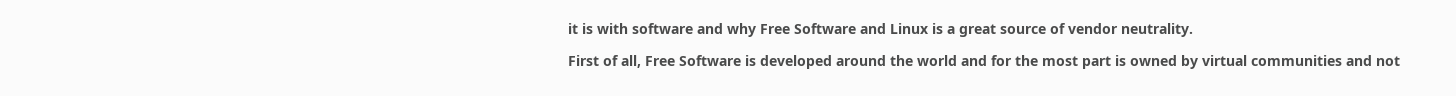it is with software and why Free Software and Linux is a great source of vendor neutrality.

First of all, Free Software is developed around the world and for the most part is owned by virtual communities and not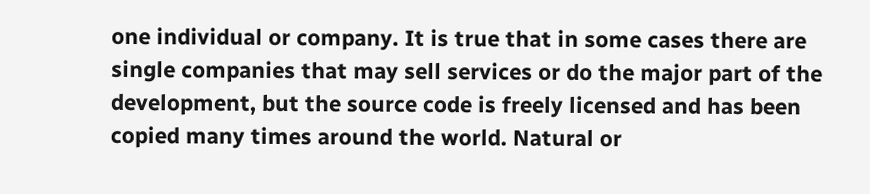one individual or company. It is true that in some cases there are single companies that may sell services or do the major part of the development, but the source code is freely licensed and has been copied many times around the world. Natural or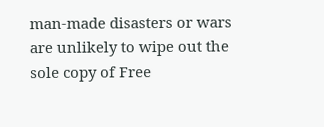man-made disasters or wars are unlikely to wipe out the sole copy of Free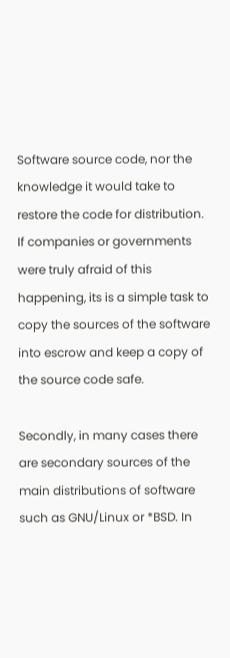Software source code, nor the knowledge it would take to restore the code for distribution. If companies or governments were truly afraid of this happening, its is a simple task to copy the sources of the software into escrow and keep a copy of the source code safe.

Secondly, in many cases there are secondary sources of the main distributions of software such as GNU/Linux or *BSD. In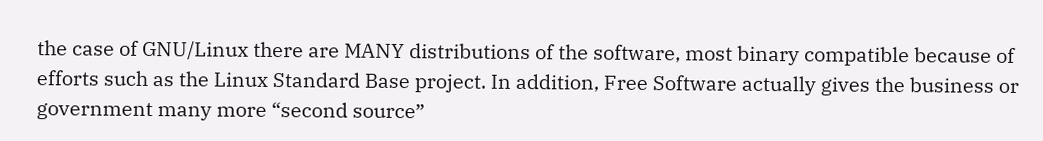the case of GNU/Linux there are MANY distributions of the software, most binary compatible because of efforts such as the Linux Standard Base project. In addition, Free Software actually gives the business or government many more “second source”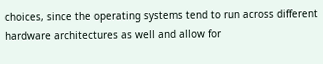choices, since the operating systems tend to run across different hardware architectures as well and allow for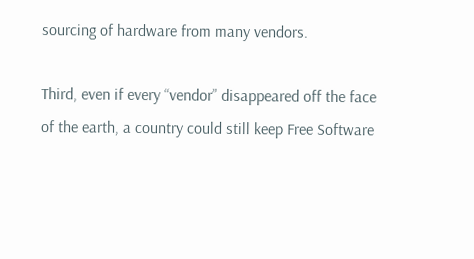sourcing of hardware from many vendors.

Third, even if every “vendor” disappeared off the face of the earth, a country could still keep Free Software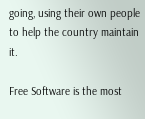going, using their own people to help the country maintain it.

Free Software is the most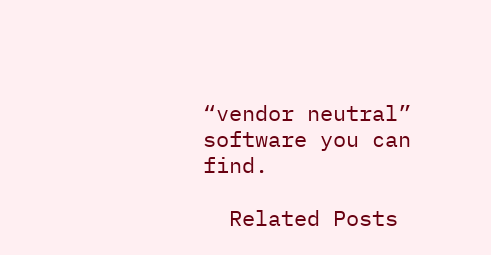“vendor neutral” software you can find.

  Related Posts